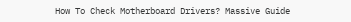How To Check Motherboard Drivers? Massive Guide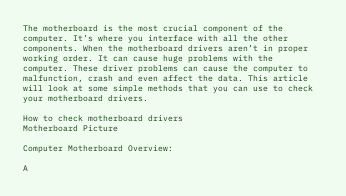The motherboard is the most crucial component of the computer. It’s where you interface with all the other components. When the motherboard drivers aren’t in proper working order. It can cause huge problems with the computer. These driver problems can cause the computer to malfunction, crash and even affect the data. This article will look at some simple methods that you can use to check your motherboard drivers.

How to check motherboard drivers
Motherboard Picture

Computer Motherboard Overview:

A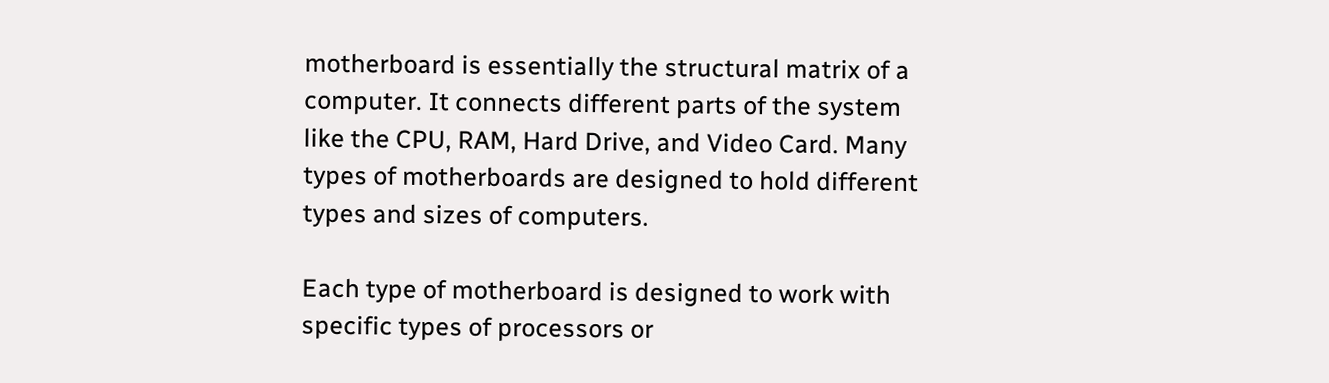motherboard is essentially the structural matrix of a computer. It connects different parts of the system like the CPU, RAM, Hard Drive, and Video Card. Many types of motherboards are designed to hold different types and sizes of computers.

Each type of motherboard is designed to work with specific types of processors or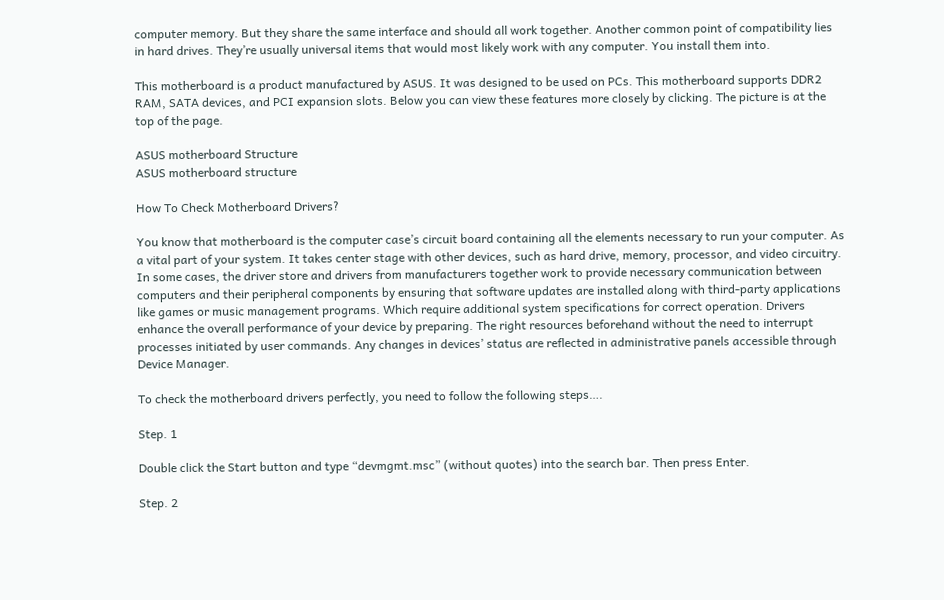computer memory. But they share the same interface and should all work together. Another common point of compatibility lies in hard drives. They’re usually universal items that would most likely work with any computer. You install them into.

This motherboard is a product manufactured by ASUS. It was designed to be used on PCs. This motherboard supports DDR2 RAM, SATA devices, and PCI expansion slots. Below you can view these features more closely by clicking. The picture is at the top of the page.

ASUS motherboard Structure
ASUS motherboard structure

How To Check Motherboard Drivers?

You know that motherboard is the computer case’s circuit board containing all the elements necessary to run your computer. As a vital part of your system. It takes center stage with other devices, such as hard drive, memory, processor, and video circuitry. In some cases, the driver store and drivers from manufacturers together work to provide necessary communication between computers and their peripheral components by ensuring that software updates are installed along with third-party applications like games or music management programs. Which require additional system specifications for correct operation. Drivers enhance the overall performance of your device by preparing. The right resources beforehand without the need to interrupt processes initiated by user commands. Any changes in devices’ status are reflected in administrative panels accessible through Device Manager.

To check the motherboard drivers perfectly, you need to follow the following steps….

Step. 1

Double click the Start button and type “devmgmt.msc” (without quotes) into the search bar. Then press Enter.

Step. 2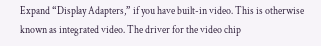Expand “Display Adapters,” if you have built-in video. This is otherwise known as integrated video. The driver for the video chip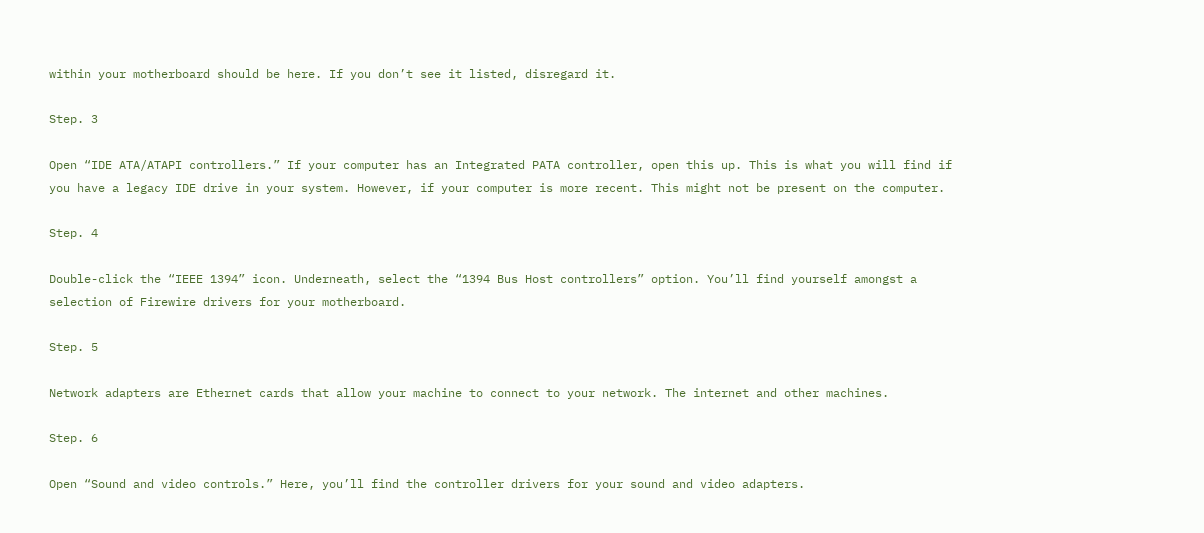within your motherboard should be here. If you don’t see it listed, disregard it.

Step. 3

Open “IDE ATA/ATAPI controllers.” If your computer has an Integrated PATA controller, open this up. This is what you will find if you have a legacy IDE drive in your system. However, if your computer is more recent. This might not be present on the computer.

Step. 4

Double-click the “IEEE 1394” icon. Underneath, select the “1394 Bus Host controllers” option. You’ll find yourself amongst a selection of Firewire drivers for your motherboard.

Step. 5

Network adapters are Ethernet cards that allow your machine to connect to your network. The internet and other machines.

Step. 6

Open “Sound and video controls.” Here, you’ll find the controller drivers for your sound and video adapters.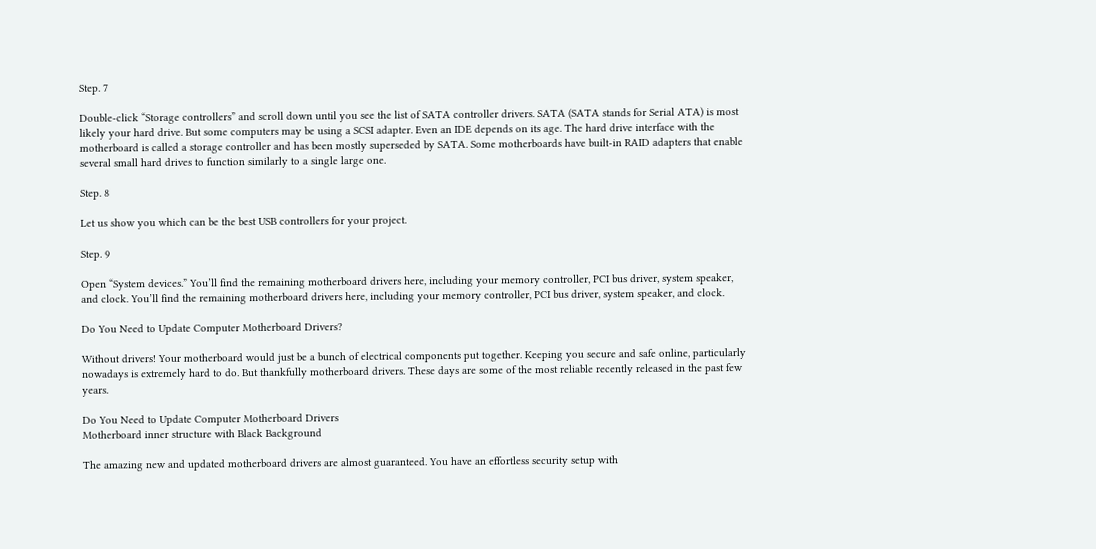Step. 7

Double-click “Storage controllers” and scroll down until you see the list of SATA controller drivers. SATA (SATA stands for Serial ATA) is most likely your hard drive. But some computers may be using a SCSI adapter. Even an IDE depends on its age. The hard drive interface with the motherboard is called a storage controller and has been mostly superseded by SATA. Some motherboards have built-in RAID adapters that enable several small hard drives to function similarly to a single large one.

Step. 8

Let us show you which can be the best USB controllers for your project.

Step. 9

Open “System devices.” You’ll find the remaining motherboard drivers here, including your memory controller, PCI bus driver, system speaker, and clock. You’ll find the remaining motherboard drivers here, including your memory controller, PCI bus driver, system speaker, and clock.

Do You Need to Update Computer Motherboard Drivers?

Without drivers! Your motherboard would just be a bunch of electrical components put together. Keeping you secure and safe online, particularly nowadays is extremely hard to do. But thankfully motherboard drivers. These days are some of the most reliable recently released in the past few years.

Do You Need to Update Computer Motherboard Drivers
Motherboard inner structure with Black Background

The amazing new and updated motherboard drivers are almost guaranteed. You have an effortless security setup with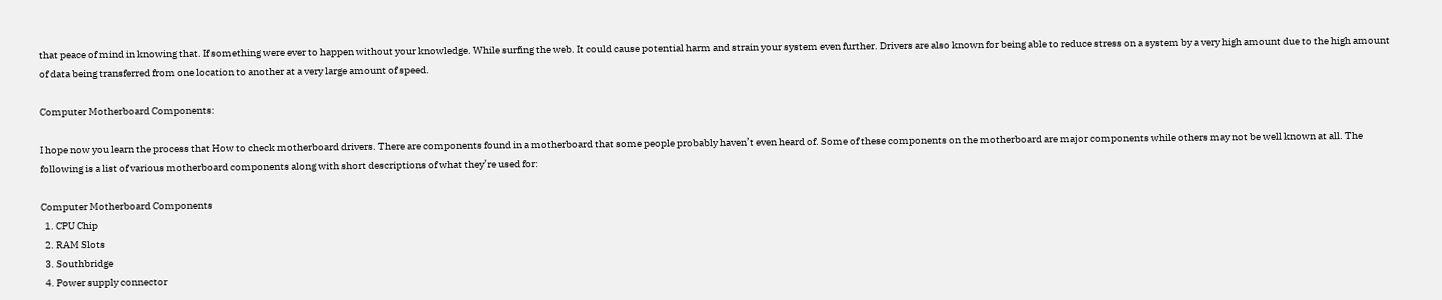that peace of mind in knowing that. If something were ever to happen without your knowledge. While surfing the web. It could cause potential harm and strain your system even further. Drivers are also known for being able to reduce stress on a system by a very high amount due to the high amount of data being transferred from one location to another at a very large amount of speed.

Computer Motherboard Components:

I hope now you learn the process that How to check motherboard drivers. There are components found in a motherboard that some people probably haven’t even heard of. Some of these components on the motherboard are major components while others may not be well known at all. The following is a list of various motherboard components along with short descriptions of what they’re used for:

Computer Motherboard Components
  1. CPU Chip
  2. RAM Slots
  3. Southbridge
  4. Power supply connector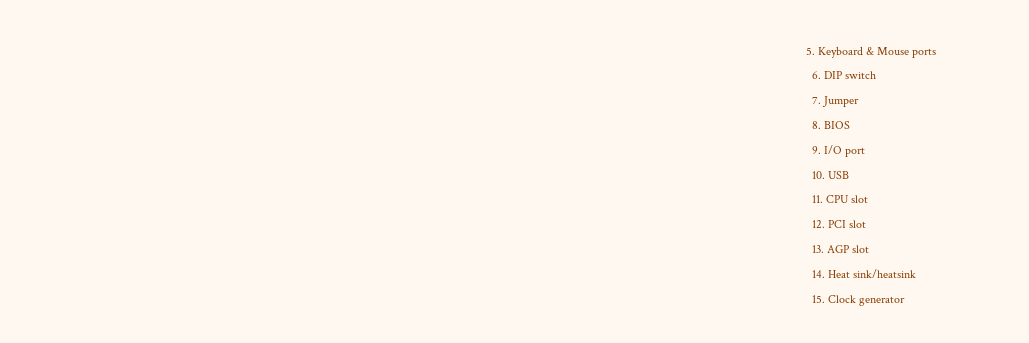5. Keyboard & Mouse ports
  6. DIP switch
  7. Jumper
  8. BIOS
  9. I/O port
  10. USB
  11. CPU slot
  12. PCI slot
  13. AGP slot
  14. Heat sink/heatsink
  15. Clock generator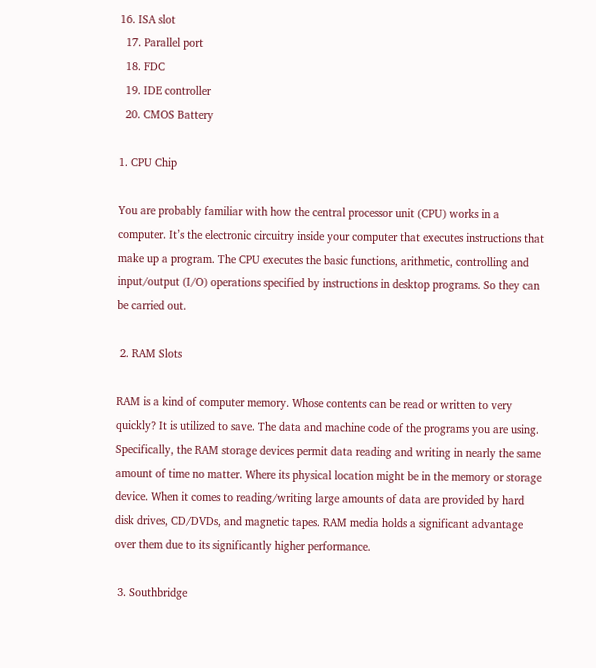16. ISA slot
  17. Parallel port
  18. FDC
  19. IDE controller
  20. CMOS Battery

1. CPU Chip

You are probably familiar with how the central processor unit (CPU) works in a computer. It’s the electronic circuitry inside your computer that executes instructions that make up a program. The CPU executes the basic functions, arithmetic, controlling and input/output (I/O) operations specified by instructions in desktop programs. So they can be carried out.

 2. RAM Slots

RAM is a kind of computer memory. Whose contents can be read or written to very quickly? It is utilized to save. The data and machine code of the programs you are using. Specifically, the RAM storage devices permit data reading and writing in nearly the same amount of time no matter. Where its physical location might be in the memory or storage device. When it comes to reading/writing large amounts of data are provided by hard disk drives, CD/DVDs, and magnetic tapes. RAM media holds a significant advantage over them due to its significantly higher performance.

 3. Southbridge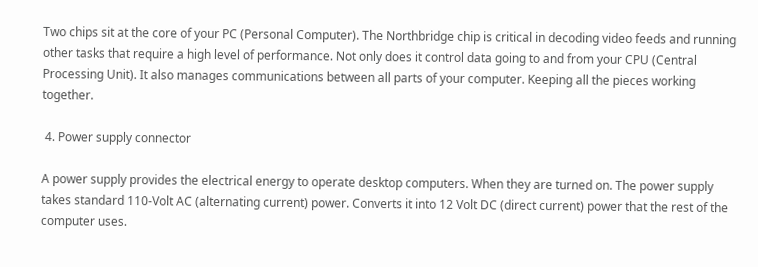Two chips sit at the core of your PC (Personal Computer). The Northbridge chip is critical in decoding video feeds and running other tasks that require a high level of performance. Not only does it control data going to and from your CPU (Central Processing Unit). It also manages communications between all parts of your computer. Keeping all the pieces working together.

 4. Power supply connector

A power supply provides the electrical energy to operate desktop computers. When they are turned on. The power supply takes standard 110-Volt AC (alternating current) power. Converts it into 12 Volt DC (direct current) power that the rest of the computer uses.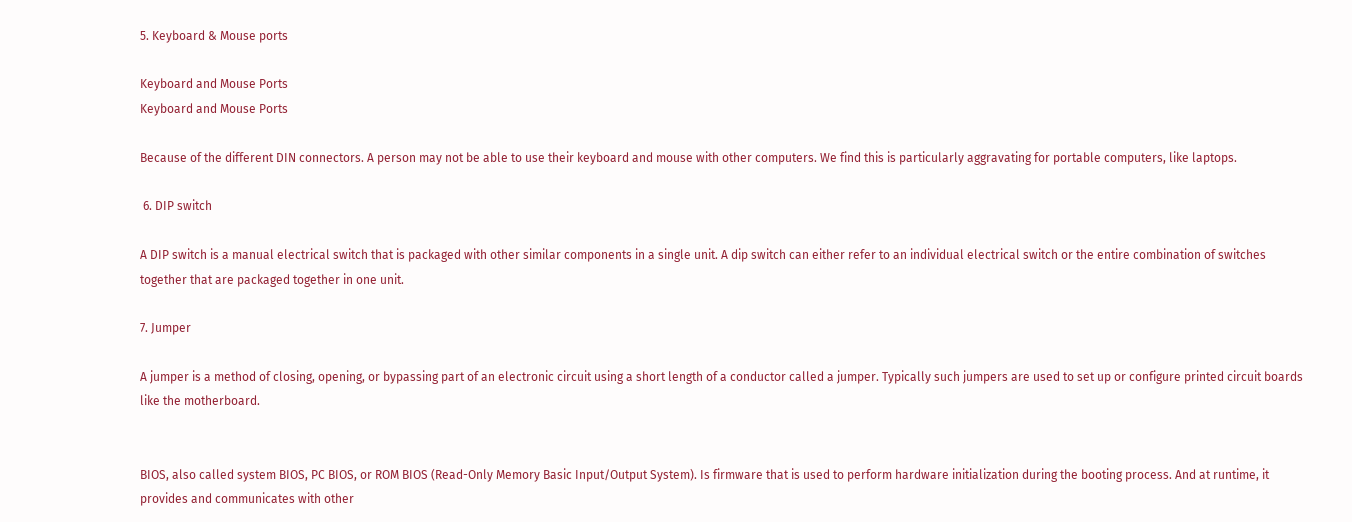5. Keyboard & Mouse ports

Keyboard and Mouse Ports
Keyboard and Mouse Ports

Because of the different DIN connectors. A person may not be able to use their keyboard and mouse with other computers. We find this is particularly aggravating for portable computers, like laptops.

 6. DIP switch

A DIP switch is a manual electrical switch that is packaged with other similar components in a single unit. A dip switch can either refer to an individual electrical switch or the entire combination of switches together that are packaged together in one unit.

7. Jumper

A jumper is a method of closing, opening, or bypassing part of an electronic circuit using a short length of a conductor called a jumper. Typically such jumpers are used to set up or configure printed circuit boards like the motherboard.


BIOS, also called system BIOS, PC BIOS, or ROM BIOS (Read-Only Memory Basic Input/Output System). Is firmware that is used to perform hardware initialization during the booting process. And at runtime, it provides and communicates with other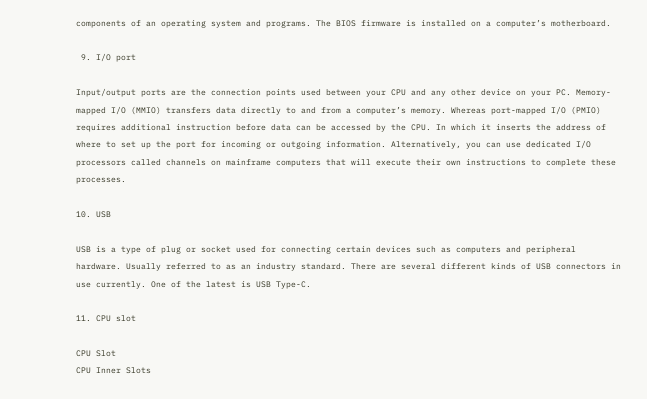components of an operating system and programs. The BIOS firmware is installed on a computer’s motherboard.

 9. I/O port

Input/output ports are the connection points used between your CPU and any other device on your PC. Memory-mapped I/O (MMIO) transfers data directly to and from a computer’s memory. Whereas port-mapped I/O (PMIO) requires additional instruction before data can be accessed by the CPU. In which it inserts the address of where to set up the port for incoming or outgoing information. Alternatively, you can use dedicated I/O processors called channels on mainframe computers that will execute their own instructions to complete these processes.

10. USB

USB is a type of plug or socket used for connecting certain devices such as computers and peripheral hardware. Usually referred to as an industry standard. There are several different kinds of USB connectors in use currently. One of the latest is USB Type-C.

11. CPU slot

CPU Slot
CPU Inner Slots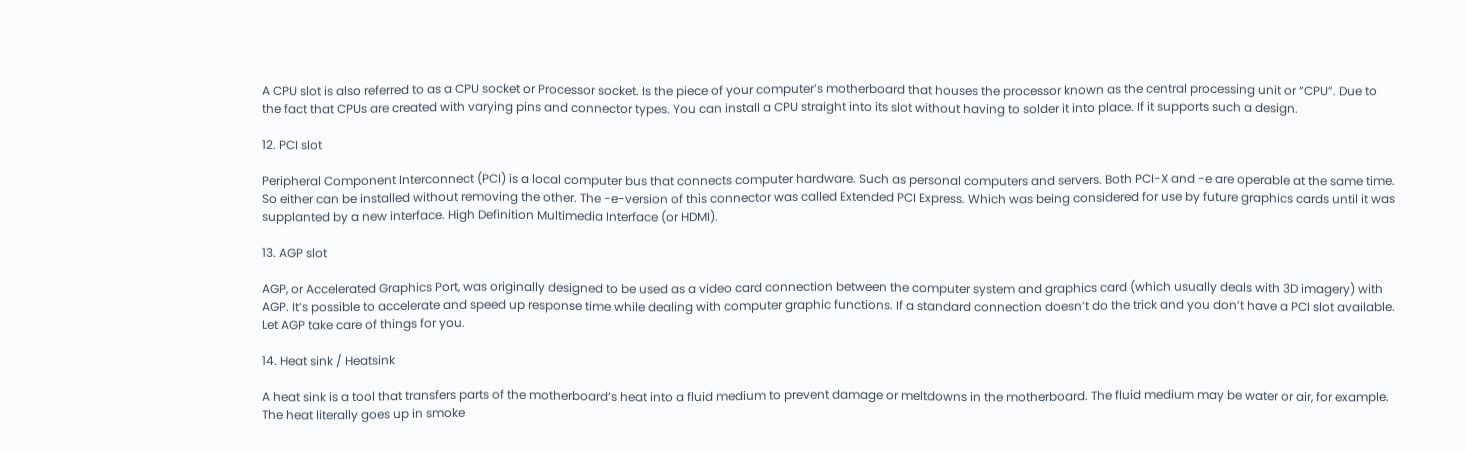A CPU slot is also referred to as a CPU socket or Processor socket. Is the piece of your computer’s motherboard that houses the processor known as the central processing unit or “CPU”. Due to the fact that CPUs are created with varying pins and connector types. You can install a CPU straight into its slot without having to solder it into place. If it supports such a design.

12. PCI slot

Peripheral Component Interconnect (PCI) is a local computer bus that connects computer hardware. Such as personal computers and servers. Both PCI-X and -e are operable at the same time. So either can be installed without removing the other. The -e-version of this connector was called Extended PCI Express. Which was being considered for use by future graphics cards until it was supplanted by a new interface. High Definition Multimedia Interface (or HDMI).

13. AGP slot

AGP, or Accelerated Graphics Port, was originally designed to be used as a video card connection between the computer system and graphics card (which usually deals with 3D imagery) with AGP. It’s possible to accelerate and speed up response time while dealing with computer graphic functions. If a standard connection doesn’t do the trick and you don’t have a PCI slot available. Let AGP take care of things for you.

14. Heat sink / Heatsink

A heat sink is a tool that transfers parts of the motherboard’s heat into a fluid medium to prevent damage or meltdowns in the motherboard. The fluid medium may be water or air, for example. The heat literally goes up in smoke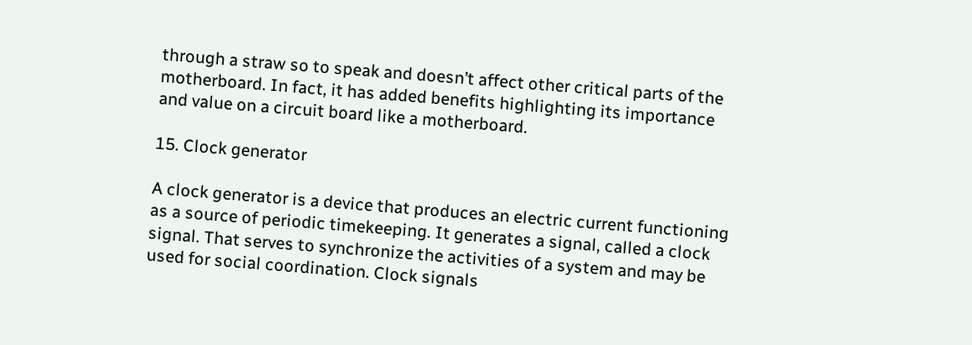through a straw so to speak and doesn’t affect other critical parts of the motherboard. In fact, it has added benefits highlighting its importance and value on a circuit board like a motherboard.

15. Clock generator

A clock generator is a device that produces an electric current functioning as a source of periodic timekeeping. It generates a signal, called a clock signal. That serves to synchronize the activities of a system and may be used for social coordination. Clock signals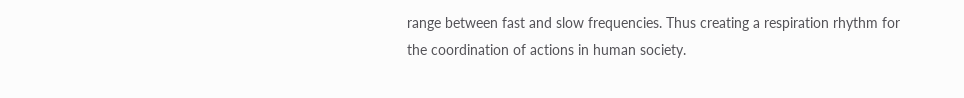range between fast and slow frequencies. Thus creating a respiration rhythm for the coordination of actions in human society.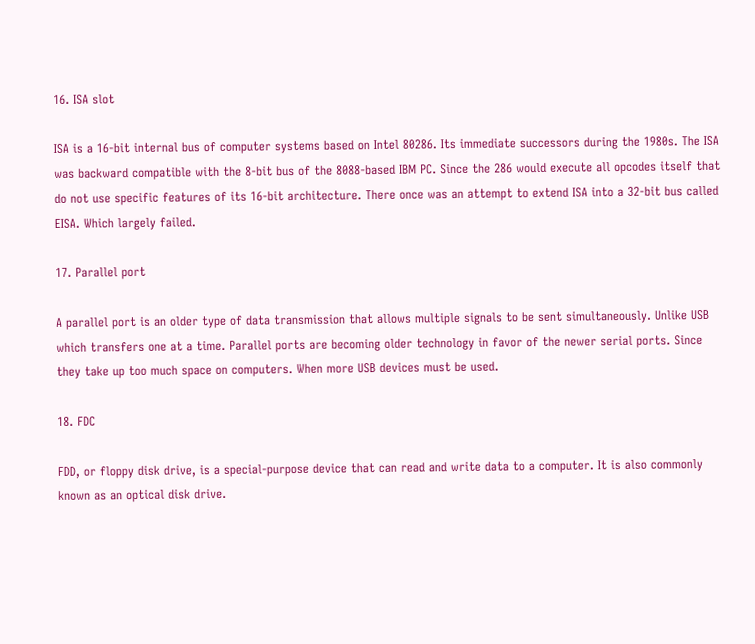16. ISA slot

ISA is a 16-bit internal bus of computer systems based on Intel 80286. Its immediate successors during the 1980s. The ISA was backward compatible with the 8-bit bus of the 8088-based IBM PC. Since the 286 would execute all opcodes itself that do not use specific features of its 16-bit architecture. There once was an attempt to extend ISA into a 32-bit bus called EISA. Which largely failed.

17. Parallel port

A parallel port is an older type of data transmission that allows multiple signals to be sent simultaneously. Unlike USB which transfers one at a time. Parallel ports are becoming older technology in favor of the newer serial ports. Since they take up too much space on computers. When more USB devices must be used.

18. FDC

FDD, or floppy disk drive, is a special-purpose device that can read and write data to a computer. It is also commonly known as an optical disk drive.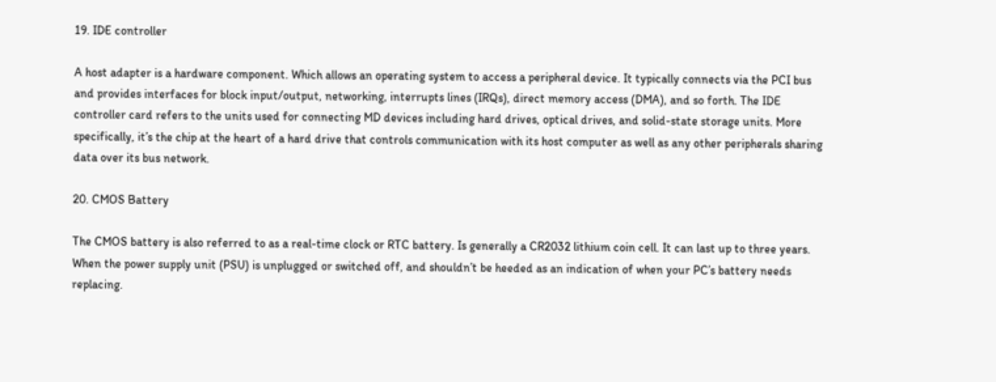19. IDE controller

A host adapter is a hardware component. Which allows an operating system to access a peripheral device. It typically connects via the PCI bus and provides interfaces for block input/output, networking, interrupts lines (IRQs), direct memory access (DMA), and so forth. The IDE controller card refers to the units used for connecting MD devices including hard drives, optical drives, and solid-state storage units. More specifically, it’s the chip at the heart of a hard drive that controls communication with its host computer as well as any other peripherals sharing data over its bus network.

20. CMOS Battery

The CMOS battery is also referred to as a real-time clock or RTC battery. Is generally a CR2032 lithium coin cell. It can last up to three years. When the power supply unit (PSU) is unplugged or switched off, and shouldn’t be heeded as an indication of when your PC’s battery needs replacing.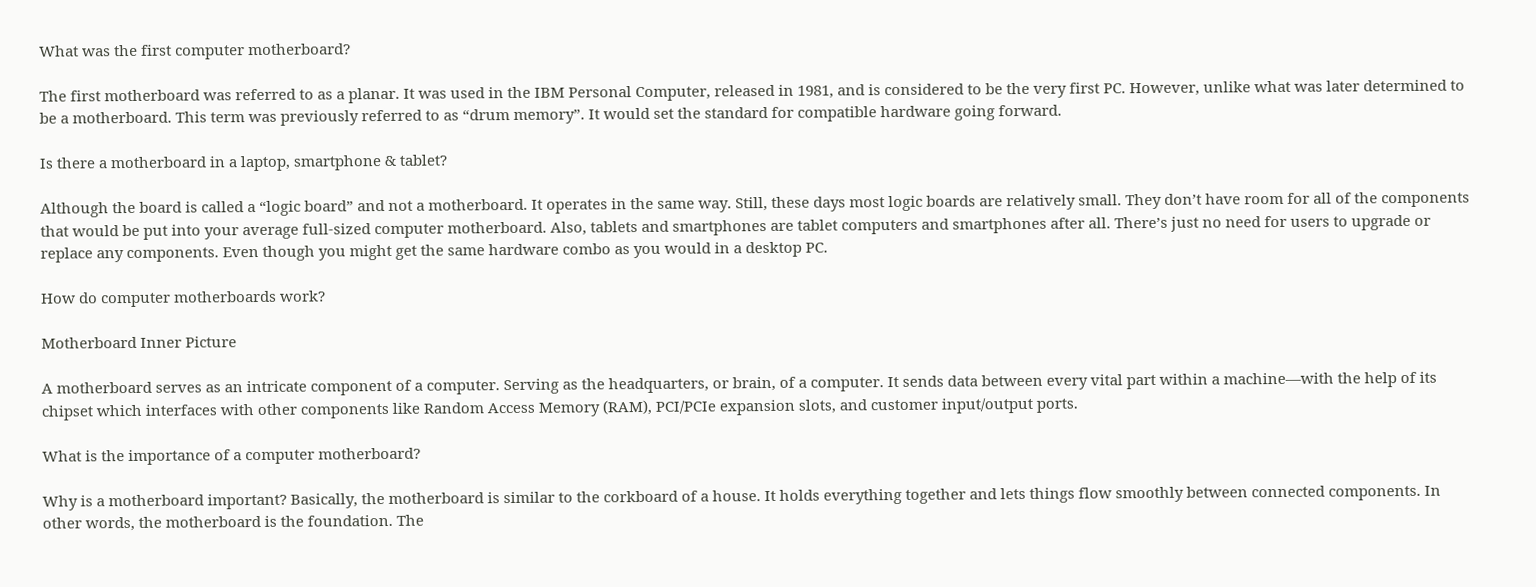What was the first computer motherboard?

The first motherboard was referred to as a planar. It was used in the IBM Personal Computer, released in 1981, and is considered to be the very first PC. However, unlike what was later determined to be a motherboard. This term was previously referred to as “drum memory”. It would set the standard for compatible hardware going forward.

Is there a motherboard in a laptop, smartphone & tablet?

Although the board is called a “logic board” and not a motherboard. It operates in the same way. Still, these days most logic boards are relatively small. They don’t have room for all of the components that would be put into your average full-sized computer motherboard. Also, tablets and smartphones are tablet computers and smartphones after all. There’s just no need for users to upgrade or replace any components. Even though you might get the same hardware combo as you would in a desktop PC.

How do computer motherboards work?

Motherboard Inner Picture

A motherboard serves as an intricate component of a computer. Serving as the headquarters, or brain, of a computer. It sends data between every vital part within a machine—with the help of its chipset which interfaces with other components like Random Access Memory (RAM), PCI/PCIe expansion slots, and customer input/output ports.

What is the importance of a computer motherboard?

Why is a motherboard important? Basically, the motherboard is similar to the corkboard of a house. It holds everything together and lets things flow smoothly between connected components. In other words, the motherboard is the foundation. The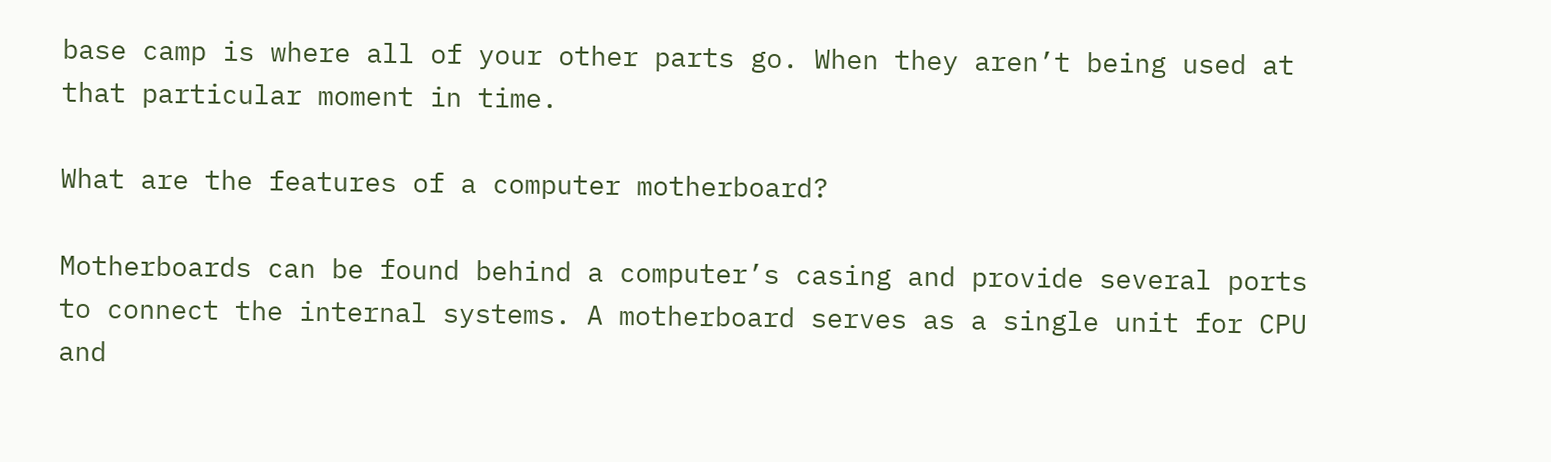base camp is where all of your other parts go. When they aren’t being used at that particular moment in time.

What are the features of a computer motherboard?

Motherboards can be found behind a computer’s casing and provide several ports to connect the internal systems. A motherboard serves as a single unit for CPU and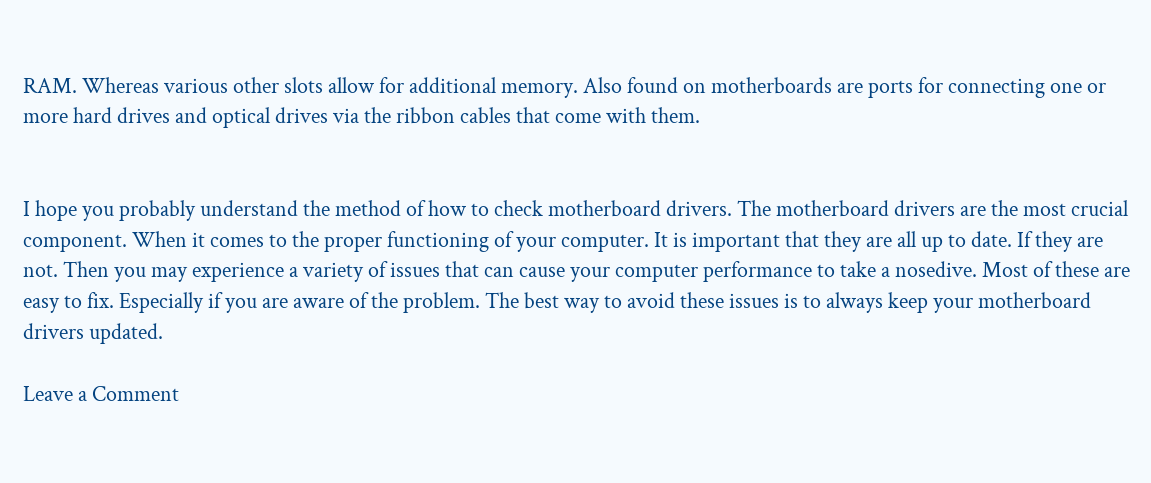RAM. Whereas various other slots allow for additional memory. Also found on motherboards are ports for connecting one or more hard drives and optical drives via the ribbon cables that come with them.


I hope you probably understand the method of how to check motherboard drivers. The motherboard drivers are the most crucial component. When it comes to the proper functioning of your computer. It is important that they are all up to date. If they are not. Then you may experience a variety of issues that can cause your computer performance to take a nosedive. Most of these are easy to fix. Especially if you are aware of the problem. The best way to avoid these issues is to always keep your motherboard drivers updated.

Leave a Comment